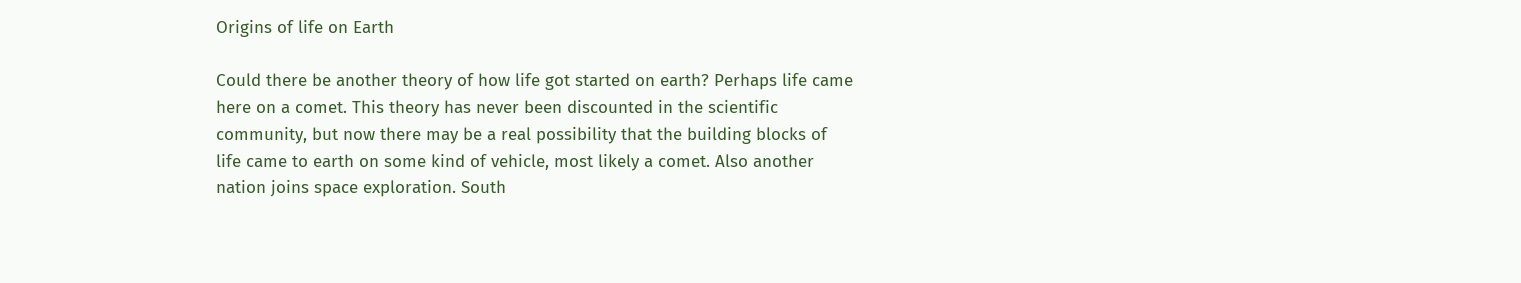Origins of life on Earth

Could there be another theory of how life got started on earth? Perhaps life came here on a comet. This theory has never been discounted in the scientific community, but now there may be a real possibility that the building blocks of life came to earth on some kind of vehicle, most likely a comet. Also another nation joins space exploration. South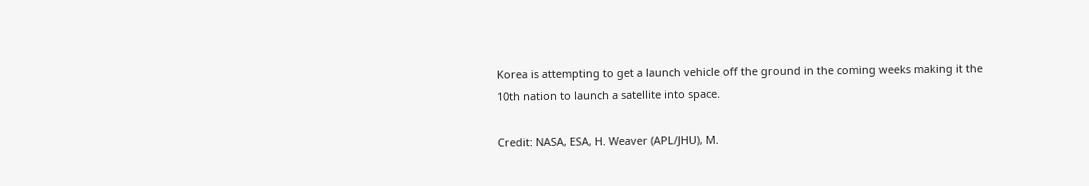Korea is attempting to get a launch vehicle off the ground in the coming weeks making it the 10th nation to launch a satellite into space.

Credit: NASA, ESA, H. Weaver (APL/JHU), M.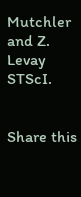Mutchler and Z. Levay STScI.


Share this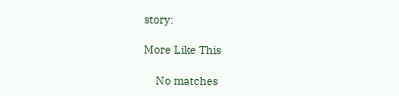story:

More Like This

    No matches